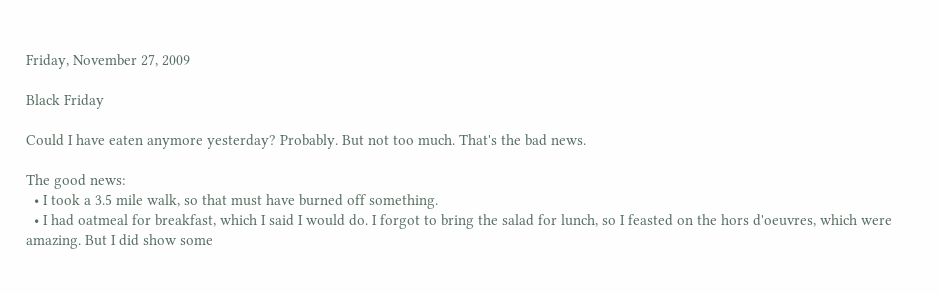Friday, November 27, 2009

Black Friday

Could I have eaten anymore yesterday? Probably. But not too much. That's the bad news.

The good news:
  • I took a 3.5 mile walk, so that must have burned off something.
  • I had oatmeal for breakfast, which I said I would do. I forgot to bring the salad for lunch, so I feasted on the hors d'oeuvres, which were amazing. But I did show some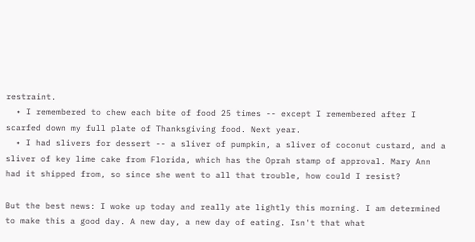restraint.
  • I remembered to chew each bite of food 25 times -- except I remembered after I scarfed down my full plate of Thanksgiving food. Next year.
  • I had slivers for dessert -- a sliver of pumpkin, a sliver of coconut custard, and a sliver of key lime cake from Florida, which has the Oprah stamp of approval. Mary Ann had it shipped from, so since she went to all that trouble, how could I resist?

But the best news: I woke up today and really ate lightly this morning. I am determined to make this a good day. A new day, a new day of eating. Isn't that what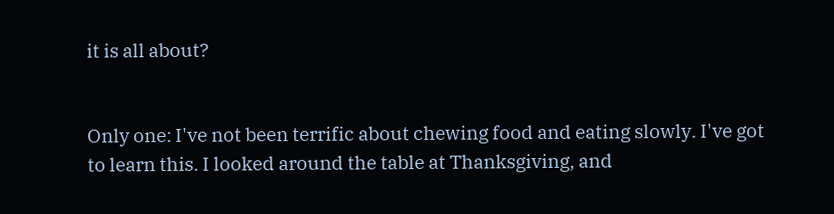it is all about?


Only one: I've not been terrific about chewing food and eating slowly. I've got to learn this. I looked around the table at Thanksgiving, and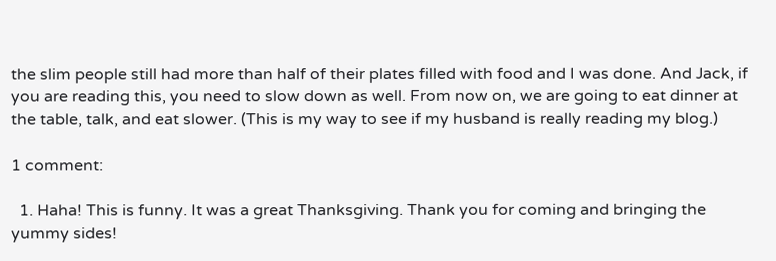the slim people still had more than half of their plates filled with food and I was done. And Jack, if you are reading this, you need to slow down as well. From now on, we are going to eat dinner at the table, talk, and eat slower. (This is my way to see if my husband is really reading my blog.)

1 comment:

  1. Haha! This is funny. It was a great Thanksgiving. Thank you for coming and bringing the yummy sides!